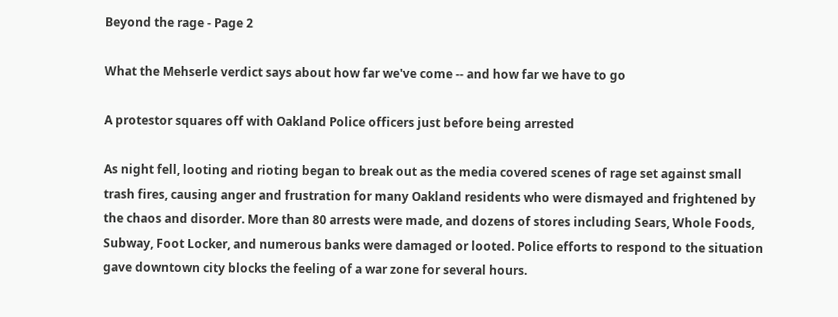Beyond the rage - Page 2

What the Mehserle verdict says about how far we've come -- and how far we have to go

A protestor squares off with Oakland Police officers just before being arrested

As night fell, looting and rioting began to break out as the media covered scenes of rage set against small trash fires, causing anger and frustration for many Oakland residents who were dismayed and frightened by the chaos and disorder. More than 80 arrests were made, and dozens of stores including Sears, Whole Foods, Subway, Foot Locker, and numerous banks were damaged or looted. Police efforts to respond to the situation gave downtown city blocks the feeling of a war zone for several hours.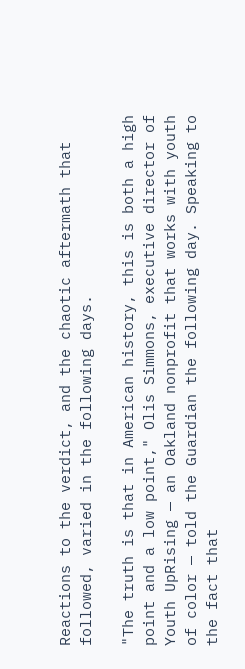Reactions to the verdict, and the chaotic aftermath that followed, varied in the following days.

"The truth is that in American history, this is both a high point and a low point," Olis Simmons, executive director of Youth UpRising — an Oakland nonprofit that works with youth of color — told the Guardian the following day. Speaking to the fact that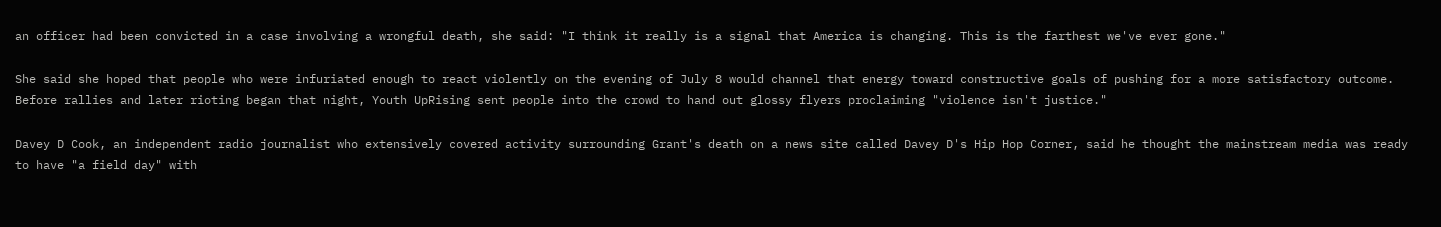an officer had been convicted in a case involving a wrongful death, she said: "I think it really is a signal that America is changing. This is the farthest we've ever gone."

She said she hoped that people who were infuriated enough to react violently on the evening of July 8 would channel that energy toward constructive goals of pushing for a more satisfactory outcome. Before rallies and later rioting began that night, Youth UpRising sent people into the crowd to hand out glossy flyers proclaiming "violence isn't justice."

Davey D Cook, an independent radio journalist who extensively covered activity surrounding Grant's death on a news site called Davey D's Hip Hop Corner, said he thought the mainstream media was ready to have "a field day" with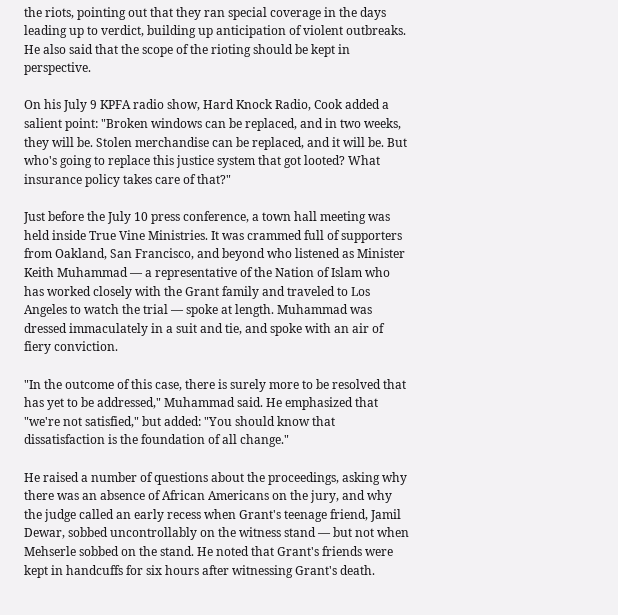the riots, pointing out that they ran special coverage in the days leading up to verdict, building up anticipation of violent outbreaks. He also said that the scope of the rioting should be kept in perspective.

On his July 9 KPFA radio show, Hard Knock Radio, Cook added a salient point: "Broken windows can be replaced, and in two weeks, they will be. Stolen merchandise can be replaced, and it will be. But who's going to replace this justice system that got looted? What insurance policy takes care of that?"

Just before the July 10 press conference, a town hall meeting was held inside True Vine Ministries. It was crammed full of supporters from Oakland, San Francisco, and beyond who listened as Minister Keith Muhammad — a representative of the Nation of Islam who has worked closely with the Grant family and traveled to Los Angeles to watch the trial — spoke at length. Muhammad was dressed immaculately in a suit and tie, and spoke with an air of fiery conviction.

"In the outcome of this case, there is surely more to be resolved that has yet to be addressed," Muhammad said. He emphasized that "we're not satisfied," but added: "You should know that dissatisfaction is the foundation of all change."

He raised a number of questions about the proceedings, asking why there was an absence of African Americans on the jury, and why the judge called an early recess when Grant's teenage friend, Jamil Dewar, sobbed uncontrollably on the witness stand — but not when Mehserle sobbed on the stand. He noted that Grant's friends were kept in handcuffs for six hours after witnessing Grant's death.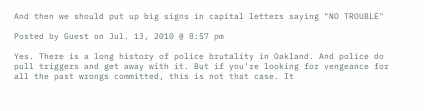And then we should put up big signs in capital letters saying "NO TROUBLE"

Posted by Guest on Jul. 13, 2010 @ 8:57 pm

Yes. There is a long history of police brutality in Oakland. And police do pull triggers and get away with it. But if you're looking for vengeance for all the past wrongs committed, this is not that case. It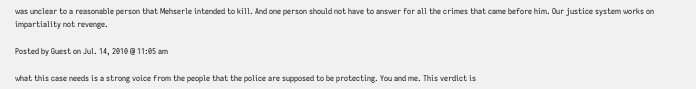was unclear to a reasonable person that Mehserle intended to kill. And one person should not have to answer for all the crimes that came before him. Our justice system works on impartiality not revenge.

Posted by Guest on Jul. 14, 2010 @ 11:05 am

what this case needs is a strong voice from the people that the police are supposed to be protecting. You and me. This verdict is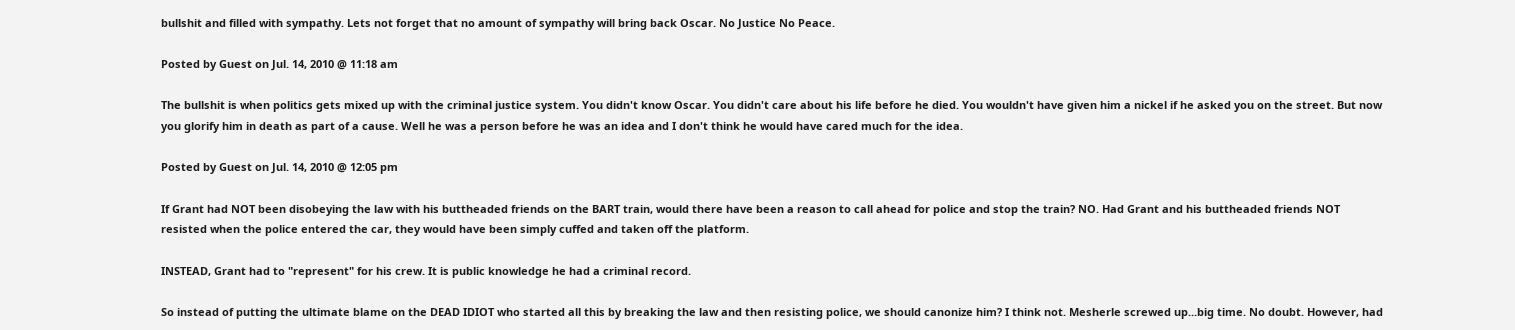bullshit and filled with sympathy. Lets not forget that no amount of sympathy will bring back Oscar. No Justice No Peace.

Posted by Guest on Jul. 14, 2010 @ 11:18 am

The bullshit is when politics gets mixed up with the criminal justice system. You didn't know Oscar. You didn't care about his life before he died. You wouldn't have given him a nickel if he asked you on the street. But now you glorify him in death as part of a cause. Well he was a person before he was an idea and I don't think he would have cared much for the idea.

Posted by Guest on Jul. 14, 2010 @ 12:05 pm

If Grant had NOT been disobeying the law with his buttheaded friends on the BART train, would there have been a reason to call ahead for police and stop the train? NO. Had Grant and his buttheaded friends NOT resisted when the police entered the car, they would have been simply cuffed and taken off the platform.

INSTEAD, Grant had to "represent" for his crew. It is public knowledge he had a criminal record.

So instead of putting the ultimate blame on the DEAD IDIOT who started all this by breaking the law and then resisting police, we should canonize him? I think not. Mesherle screwed up...big time. No doubt. However, had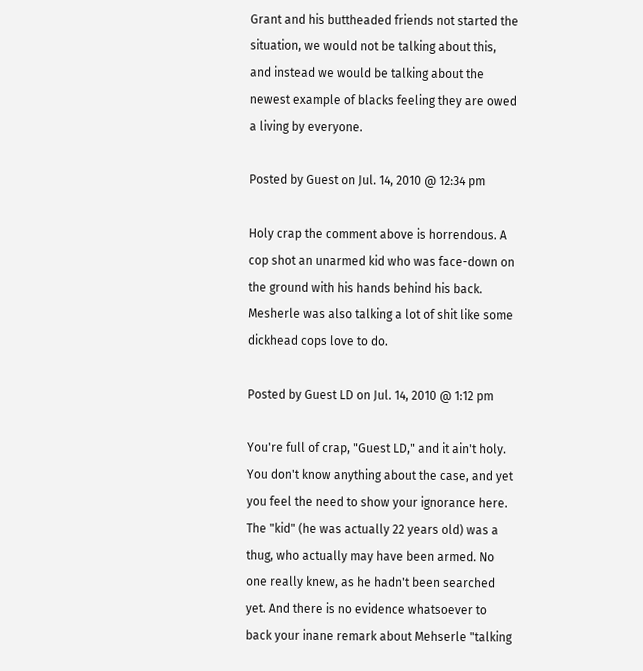Grant and his buttheaded friends not started the situation, we would not be talking about this, and instead we would be talking about the newest example of blacks feeling they are owed a living by everyone.

Posted by Guest on Jul. 14, 2010 @ 12:34 pm

Holy crap the comment above is horrendous. A cop shot an unarmed kid who was face-down on the ground with his hands behind his back. Mesherle was also talking a lot of shit like some dickhead cops love to do.

Posted by Guest LD on Jul. 14, 2010 @ 1:12 pm

You're full of crap, "Guest LD," and it ain't holy. You don't know anything about the case, and yet you feel the need to show your ignorance here. The "kid" (he was actually 22 years old) was a thug, who actually may have been armed. No one really knew, as he hadn't been searched yet. And there is no evidence whatsoever to back your inane remark about Mehserle "talking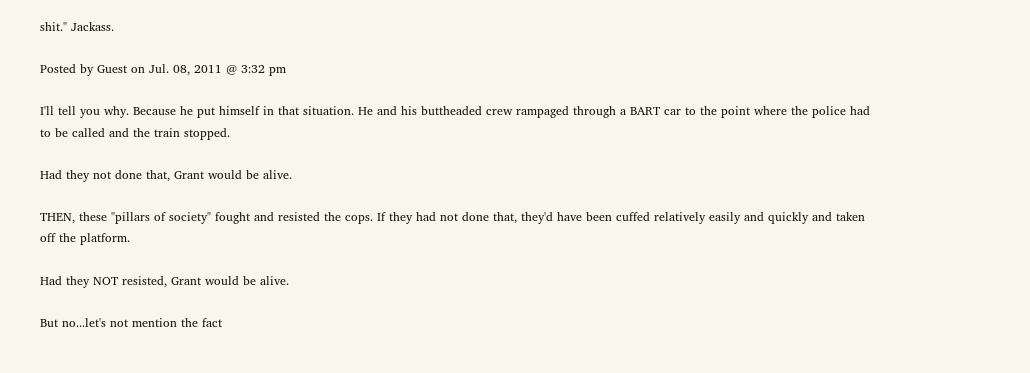shit." Jackass.

Posted by Guest on Jul. 08, 2011 @ 3:32 pm

I'll tell you why. Because he put himself in that situation. He and his buttheaded crew rampaged through a BART car to the point where the police had to be called and the train stopped.

Had they not done that, Grant would be alive.

THEN, these "pillars of society" fought and resisted the cops. If they had not done that, they'd have been cuffed relatively easily and quickly and taken off the platform.

Had they NOT resisted, Grant would be alive.

But no...let's not mention the fact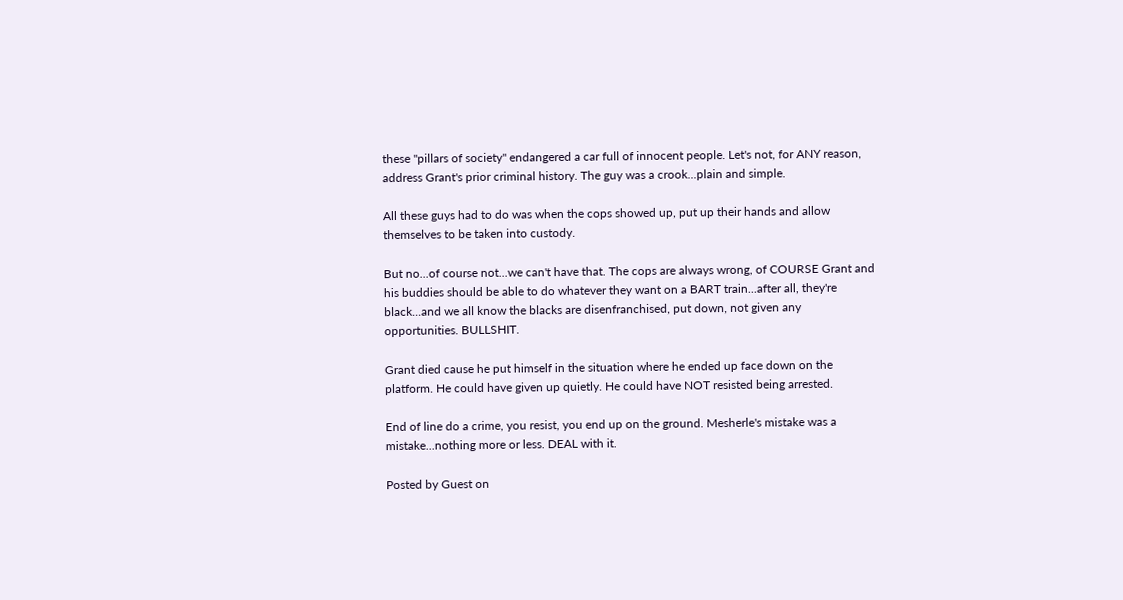these "pillars of society" endangered a car full of innocent people. Let's not, for ANY reason, address Grant's prior criminal history. The guy was a crook...plain and simple.

All these guys had to do was when the cops showed up, put up their hands and allow themselves to be taken into custody.

But no...of course not...we can't have that. The cops are always wrong, of COURSE Grant and his buddies should be able to do whatever they want on a BART train...after all, they're black...and we all know the blacks are disenfranchised, put down, not given any opportunities. BULLSHIT.

Grant died cause he put himself in the situation where he ended up face down on the platform. He could have given up quietly. He could have NOT resisted being arrested.

End of line do a crime, you resist, you end up on the ground. Mesherle's mistake was a mistake...nothing more or less. DEAL with it.

Posted by Guest on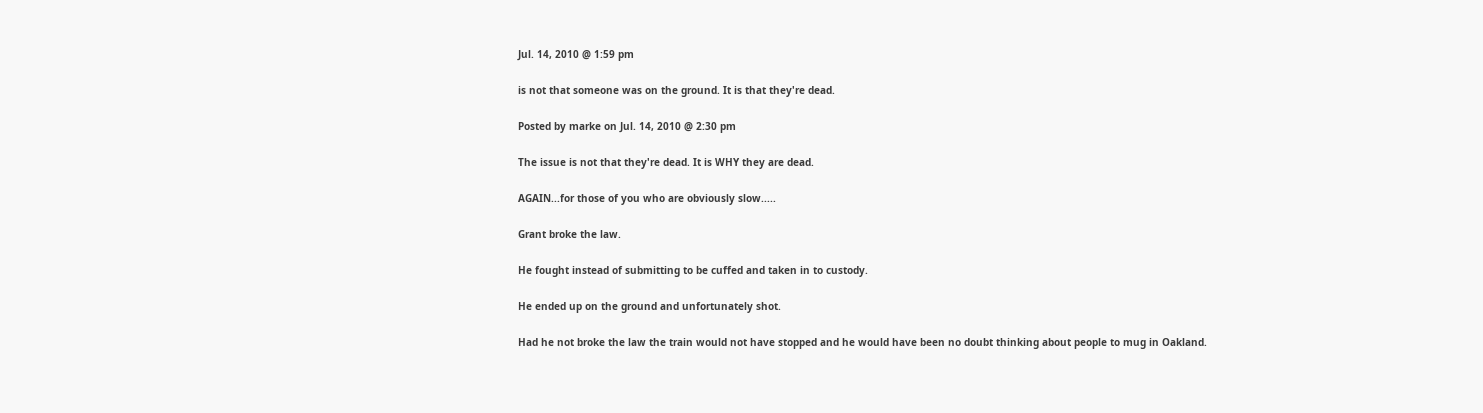Jul. 14, 2010 @ 1:59 pm

is not that someone was on the ground. It is that they're dead.

Posted by marke on Jul. 14, 2010 @ 2:30 pm

The issue is not that they're dead. It is WHY they are dead.

AGAIN...for those of you who are obviously slow.....

Grant broke the law.

He fought instead of submitting to be cuffed and taken in to custody.

He ended up on the ground and unfortunately shot.

Had he not broke the law the train would not have stopped and he would have been no doubt thinking about people to mug in Oakland.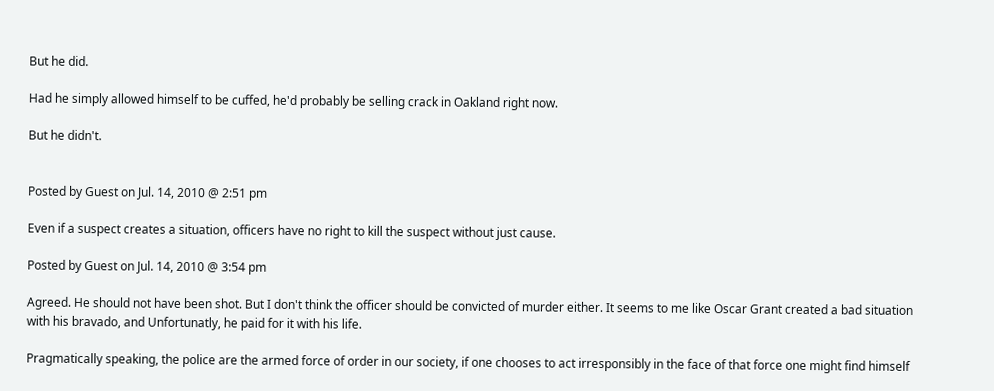But he did.

Had he simply allowed himself to be cuffed, he'd probably be selling crack in Oakland right now.

But he didn't.


Posted by Guest on Jul. 14, 2010 @ 2:51 pm

Even if a suspect creates a situation, officers have no right to kill the suspect without just cause.

Posted by Guest on Jul. 14, 2010 @ 3:54 pm

Agreed. He should not have been shot. But I don't think the officer should be convicted of murder either. It seems to me like Oscar Grant created a bad situation with his bravado, and Unfortunatly, he paid for it with his life.

Pragmatically speaking, the police are the armed force of order in our society, if one chooses to act irresponsibly in the face of that force one might find himself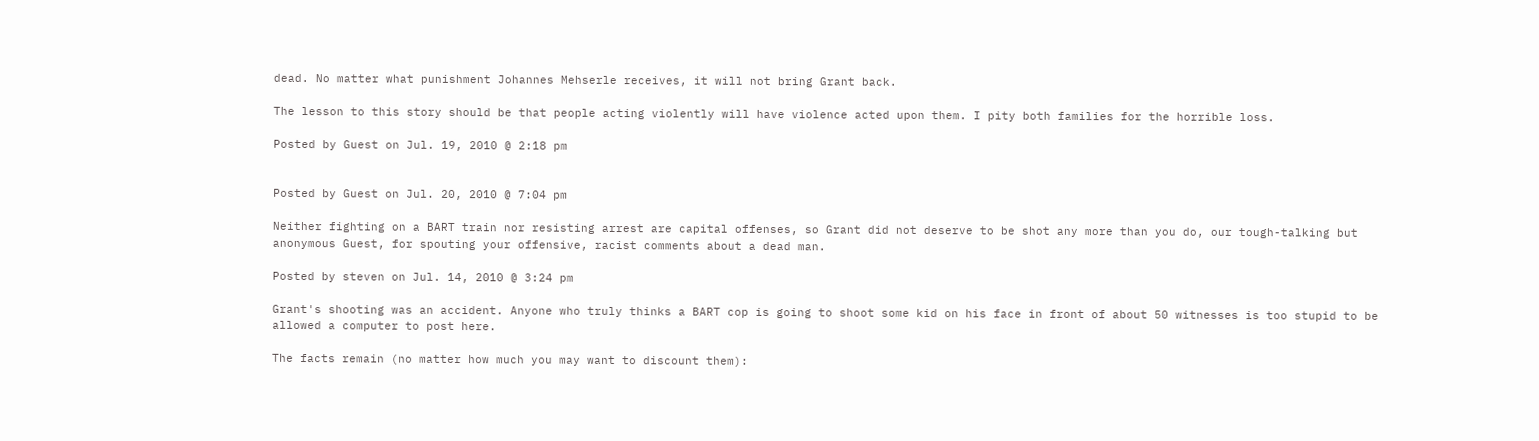dead. No matter what punishment Johannes Mehserle receives, it will not bring Grant back.

The lesson to this story should be that people acting violently will have violence acted upon them. I pity both families for the horrible loss.

Posted by Guest on Jul. 19, 2010 @ 2:18 pm


Posted by Guest on Jul. 20, 2010 @ 7:04 pm

Neither fighting on a BART train nor resisting arrest are capital offenses, so Grant did not deserve to be shot any more than you do, our tough-talking but anonymous Guest, for spouting your offensive, racist comments about a dead man.

Posted by steven on Jul. 14, 2010 @ 3:24 pm

Grant's shooting was an accident. Anyone who truly thinks a BART cop is going to shoot some kid on his face in front of about 50 witnesses is too stupid to be allowed a computer to post here.

The facts remain (no matter how much you may want to discount them):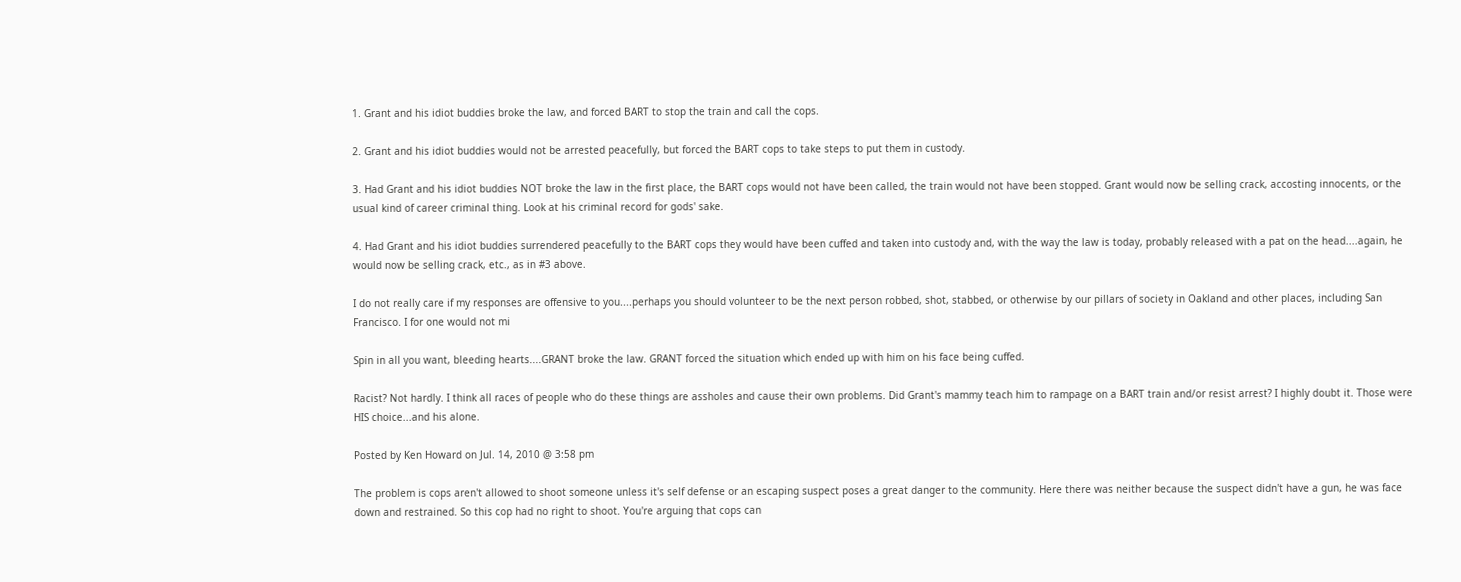1. Grant and his idiot buddies broke the law, and forced BART to stop the train and call the cops.

2. Grant and his idiot buddies would not be arrested peacefully, but forced the BART cops to take steps to put them in custody.

3. Had Grant and his idiot buddies NOT broke the law in the first place, the BART cops would not have been called, the train would not have been stopped. Grant would now be selling crack, accosting innocents, or the usual kind of career criminal thing. Look at his criminal record for gods' sake.

4. Had Grant and his idiot buddies surrendered peacefully to the BART cops they would have been cuffed and taken into custody and, with the way the law is today, probably released with a pat on the head....again, he would now be selling crack, etc., as in #3 above.

I do not really care if my responses are offensive to you....perhaps you should volunteer to be the next person robbed, shot, stabbed, or otherwise by our pillars of society in Oakland and other places, including San Francisco. I for one would not mi

Spin in all you want, bleeding hearts....GRANT broke the law. GRANT forced the situation which ended up with him on his face being cuffed.

Racist? Not hardly. I think all races of people who do these things are assholes and cause their own problems. Did Grant's mammy teach him to rampage on a BART train and/or resist arrest? I highly doubt it. Those were HIS choice...and his alone.

Posted by Ken Howard on Jul. 14, 2010 @ 3:58 pm

The problem is cops aren't allowed to shoot someone unless it's self defense or an escaping suspect poses a great danger to the community. Here there was neither because the suspect didn't have a gun, he was face down and restrained. So this cop had no right to shoot. You're arguing that cops can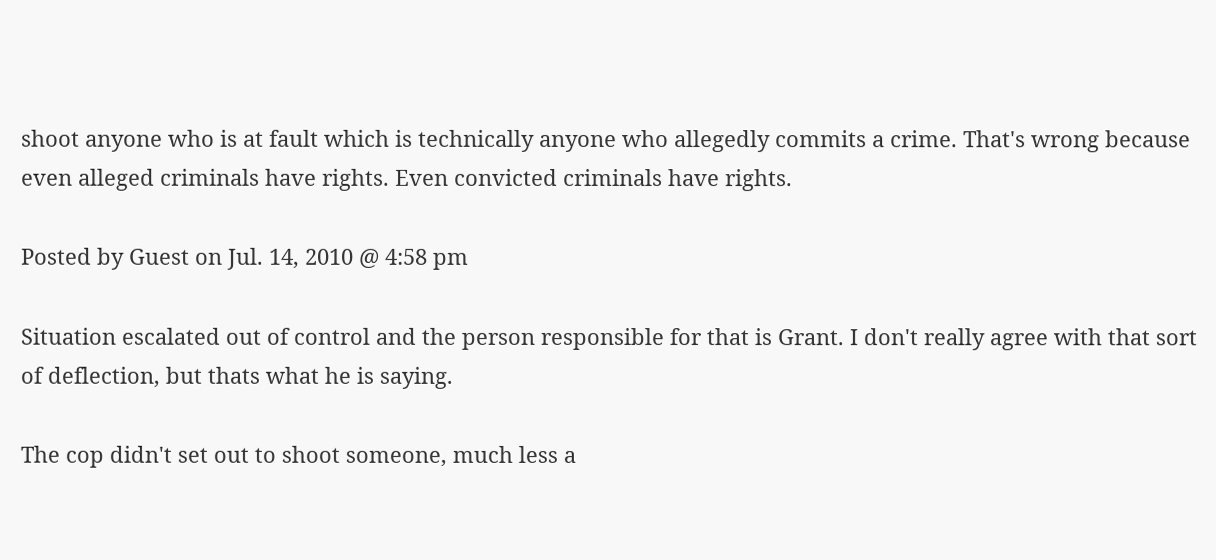shoot anyone who is at fault which is technically anyone who allegedly commits a crime. That's wrong because even alleged criminals have rights. Even convicted criminals have rights.

Posted by Guest on Jul. 14, 2010 @ 4:58 pm

Situation escalated out of control and the person responsible for that is Grant. I don't really agree with that sort of deflection, but thats what he is saying.

The cop didn't set out to shoot someone, much less a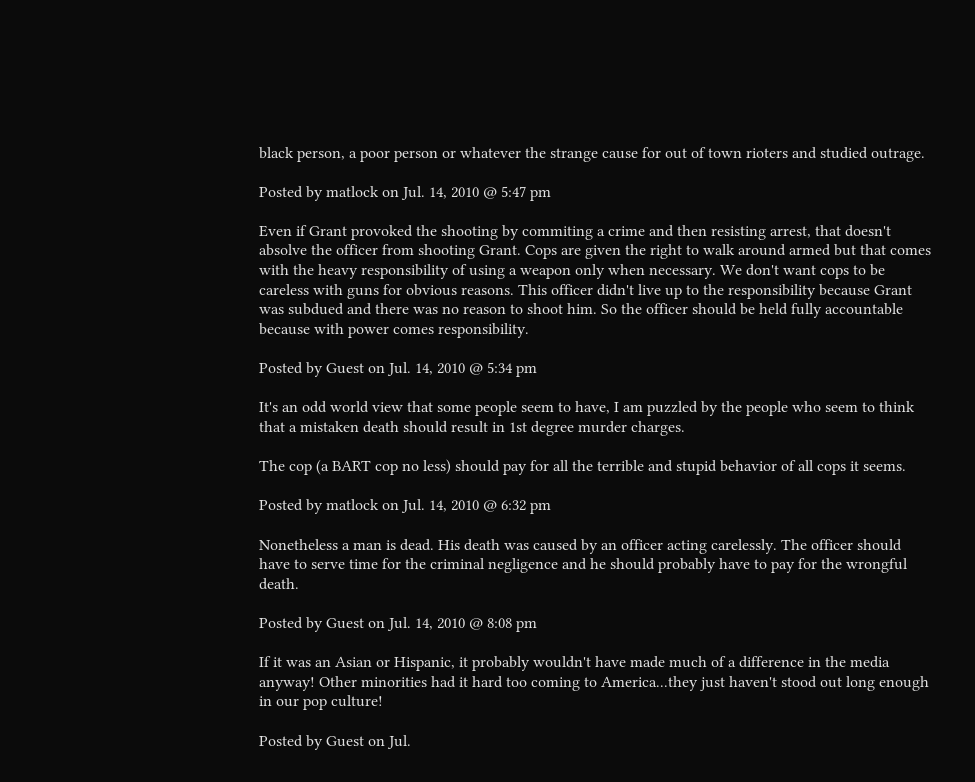black person, a poor person or whatever the strange cause for out of town rioters and studied outrage.

Posted by matlock on Jul. 14, 2010 @ 5:47 pm

Even if Grant provoked the shooting by commiting a crime and then resisting arrest, that doesn't absolve the officer from shooting Grant. Cops are given the right to walk around armed but that comes with the heavy responsibility of using a weapon only when necessary. We don't want cops to be careless with guns for obvious reasons. This officer didn't live up to the responsibility because Grant was subdued and there was no reason to shoot him. So the officer should be held fully accountable because with power comes responsibility.

Posted by Guest on Jul. 14, 2010 @ 5:34 pm

It's an odd world view that some people seem to have, I am puzzled by the people who seem to think that a mistaken death should result in 1st degree murder charges.

The cop (a BART cop no less) should pay for all the terrible and stupid behavior of all cops it seems.

Posted by matlock on Jul. 14, 2010 @ 6:32 pm

Nonetheless a man is dead. His death was caused by an officer acting carelessly. The officer should have to serve time for the criminal negligence and he should probably have to pay for the wrongful death.

Posted by Guest on Jul. 14, 2010 @ 8:08 pm

If it was an Asian or Hispanic, it probably wouldn't have made much of a difference in the media anyway! Other minorities had it hard too coming to America...they just haven't stood out long enough in our pop culture!

Posted by Guest on Jul.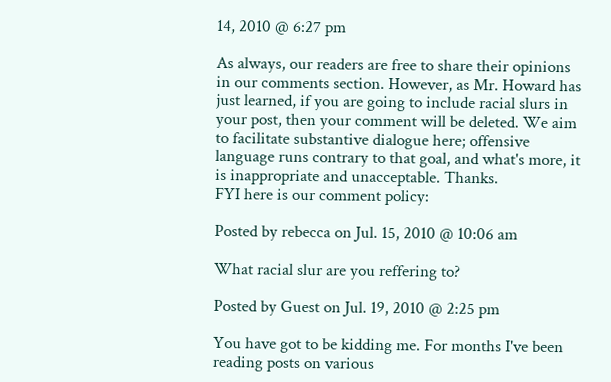14, 2010 @ 6:27 pm

As always, our readers are free to share their opinions in our comments section. However, as Mr. Howard has just learned, if you are going to include racial slurs in your post, then your comment will be deleted. We aim to facilitate substantive dialogue here; offensive language runs contrary to that goal, and what's more, it is inappropriate and unacceptable. Thanks.
FYI here is our comment policy:

Posted by rebecca on Jul. 15, 2010 @ 10:06 am

What racial slur are you reffering to?

Posted by Guest on Jul. 19, 2010 @ 2:25 pm

You have got to be kidding me. For months I've been reading posts on various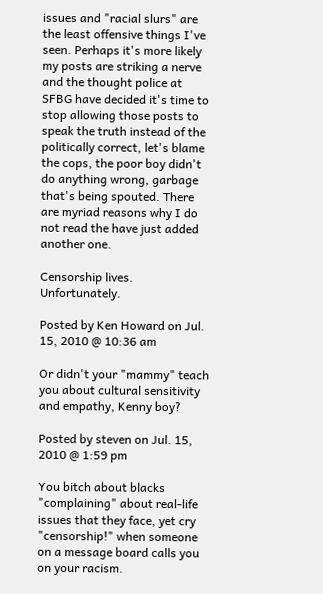issues and "racial slurs" are the least offensive things I've seen. Perhaps it's more likely my posts are striking a nerve and the thought police at SFBG have decided it's time to stop allowing those posts to speak the truth instead of the politically correct, let's blame the cops, the poor boy didn't do anything wrong, garbage that's being spouted. There are myriad reasons why I do not read the have just added another one.

Censorship lives. Unfortunately.

Posted by Ken Howard on Jul. 15, 2010 @ 10:36 am

Or didn't your "mammy" teach you about cultural sensitivity and empathy, Kenny boy?

Posted by steven on Jul. 15, 2010 @ 1:59 pm

You bitch about blacks "complaining" about real-life issues that they face, yet cry "censorship!" when someone on a message board calls you on your racism.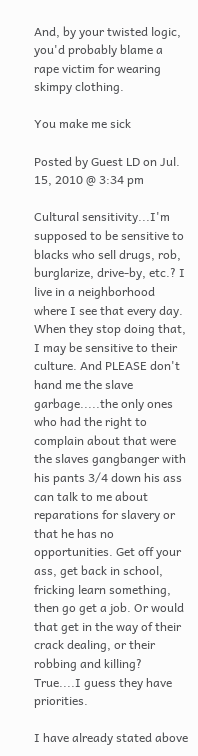And, by your twisted logic, you'd probably blame a rape victim for wearing skimpy clothing.

You make me sick

Posted by Guest LD on Jul. 15, 2010 @ 3:34 pm

Cultural sensitivity...I'm supposed to be sensitive to blacks who sell drugs, rob, burglarize, drive-by, etc.? I live in a neighborhood where I see that every day. When they stop doing that, I may be sensitive to their culture. And PLEASE don't hand me the slave garbage.....the only ones who had the right to complain about that were the slaves gangbanger with his pants 3/4 down his ass can talk to me about reparations for slavery or that he has no opportunities. Get off your ass, get back in school, fricking learn something, then go get a job. Or would that get in the way of their crack dealing, or their robbing and killing? True....I guess they have priorities.

I have already stated above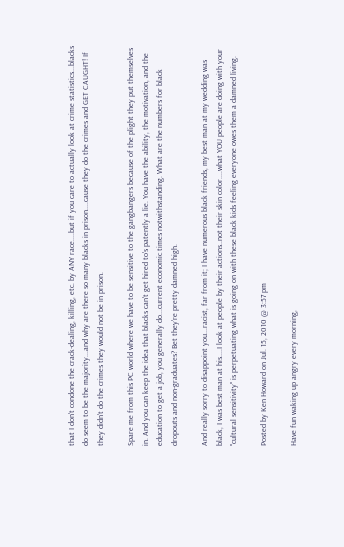that I don't condone the crack-dealing, killing, etc. by ANY race....but if you care to actually look at crime statistics...blacks do seem to be the majority...and why are there so many blacks in prison....cause they do the crimes and GET CAUGHT! If they didn't do the crimes they would not be in prison.

Spare me from this PC world where we have to be sensitive to the gangbangers because of the plight they put themselves in. And you can keep the idea that blacks can't get hired to's patently a lie. You have the ability, the motivation, and the education to get a job, you generally do...current economic times notwithstanding. What are the numbers for black dropouts and non-graduates? Bet they're pretty damned high.

And really sorry to disappoint you...racist, far from it; I have numerous black friends, my best man at my wedding was black, I was best man at his....I look at people by their actions..not their skin color....what YOU people are doing with your "cultural sensitivity" is perpetuating what is going on with these black kids feeling everyone owes them a damned living.

Posted by Ken Howard on Jul. 15, 2010 @ 3:57 pm

Have fun waking up angry every morning,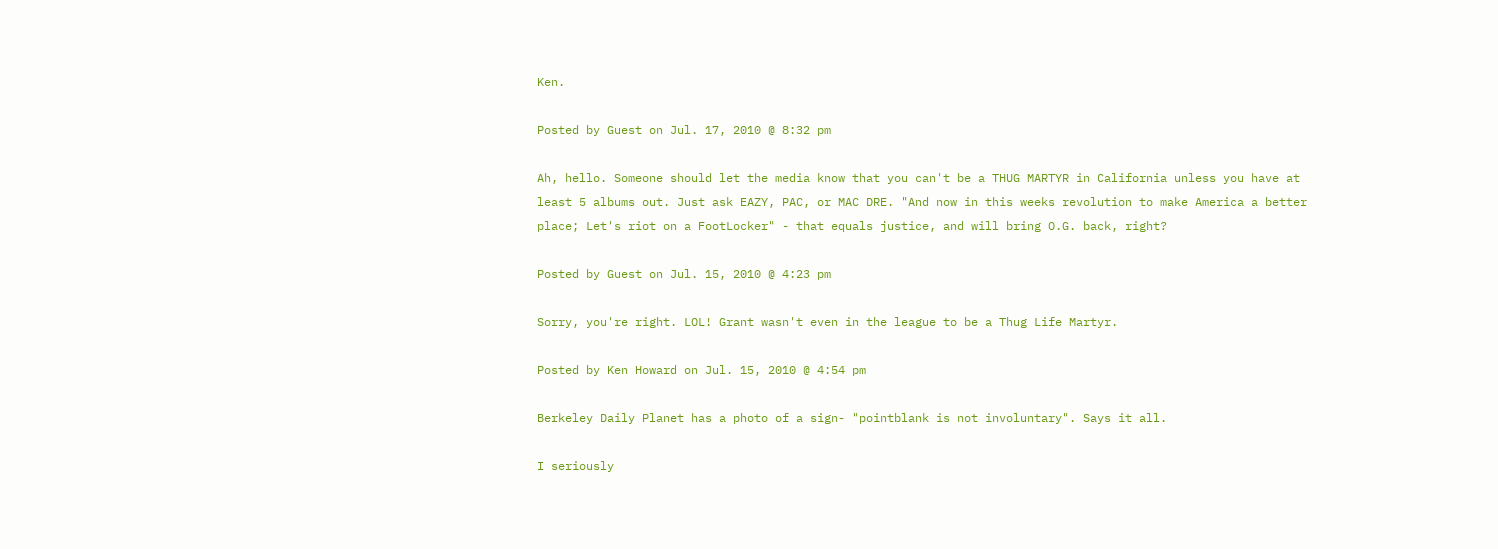Ken.

Posted by Guest on Jul. 17, 2010 @ 8:32 pm

Ah, hello. Someone should let the media know that you can't be a THUG MARTYR in California unless you have at least 5 albums out. Just ask EAZY, PAC, or MAC DRE. "And now in this weeks revolution to make America a better place; Let's riot on a FootLocker" - that equals justice, and will bring O.G. back, right?

Posted by Guest on Jul. 15, 2010 @ 4:23 pm

Sorry, you're right. LOL! Grant wasn't even in the league to be a Thug Life Martyr.

Posted by Ken Howard on Jul. 15, 2010 @ 4:54 pm

Berkeley Daily Planet has a photo of a sign- "pointblank is not involuntary". Says it all.

I seriously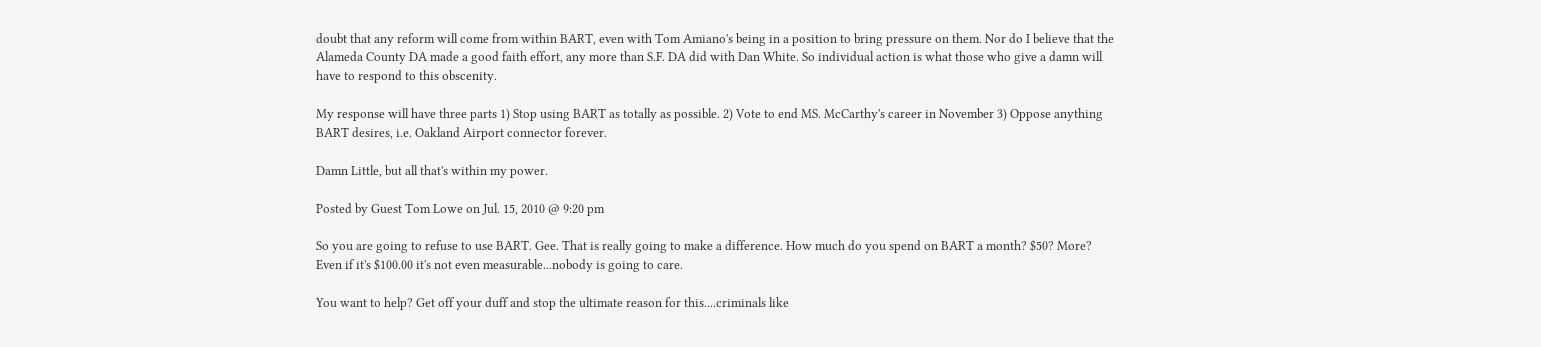doubt that any reform will come from within BART, even with Tom Amiano's being in a position to bring pressure on them. Nor do I believe that the Alameda County DA made a good faith effort, any more than S.F. DA did with Dan White. So individual action is what those who give a damn will have to respond to this obscenity.

My response will have three parts 1) Stop using BART as totally as possible. 2) Vote to end MS. McCarthy's career in November 3) Oppose anything BART desires, i.e. Oakland Airport connector forever.

Damn Little, but all that's within my power.

Posted by Guest Tom Lowe on Jul. 15, 2010 @ 9:20 pm

So you are going to refuse to use BART. Gee. That is really going to make a difference. How much do you spend on BART a month? $50? More? Even if it's $100.00 it's not even measurable...nobody is going to care.

You want to help? Get off your duff and stop the ultimate reason for this....criminals like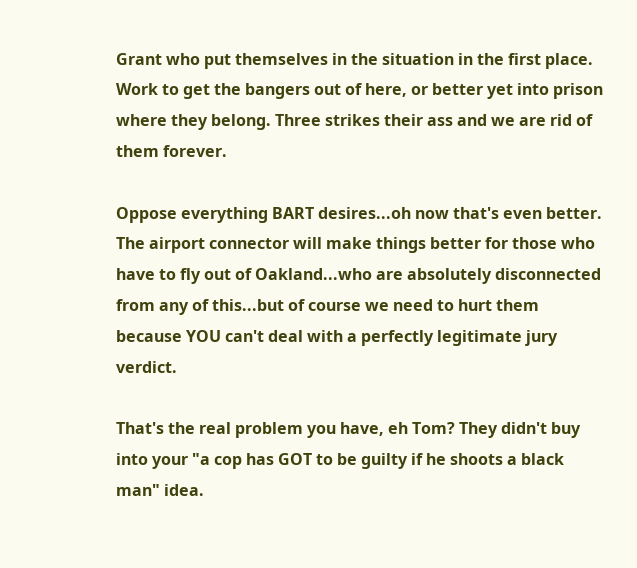Grant who put themselves in the situation in the first place. Work to get the bangers out of here, or better yet into prison where they belong. Three strikes their ass and we are rid of them forever.

Oppose everything BART desires...oh now that's even better. The airport connector will make things better for those who have to fly out of Oakland...who are absolutely disconnected from any of this...but of course we need to hurt them because YOU can't deal with a perfectly legitimate jury verdict.

That's the real problem you have, eh Tom? They didn't buy into your "a cop has GOT to be guilty if he shoots a black man" idea.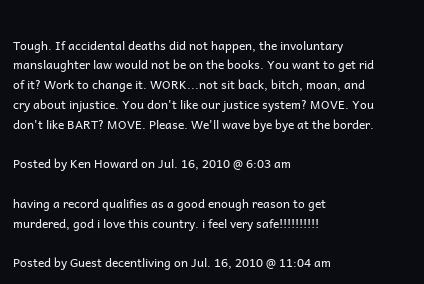Tough. If accidental deaths did not happen, the involuntary manslaughter law would not be on the books. You want to get rid of it? Work to change it. WORK...not sit back, bitch, moan, and cry about injustice. You don't like our justice system? MOVE. You don't like BART? MOVE. Please. We'll wave bye bye at the border.

Posted by Ken Howard on Jul. 16, 2010 @ 6:03 am

having a record qualifies as a good enough reason to get murdered, god i love this country. i feel very safe!!!!!!!!!!

Posted by Guest decentliving on Jul. 16, 2010 @ 11:04 am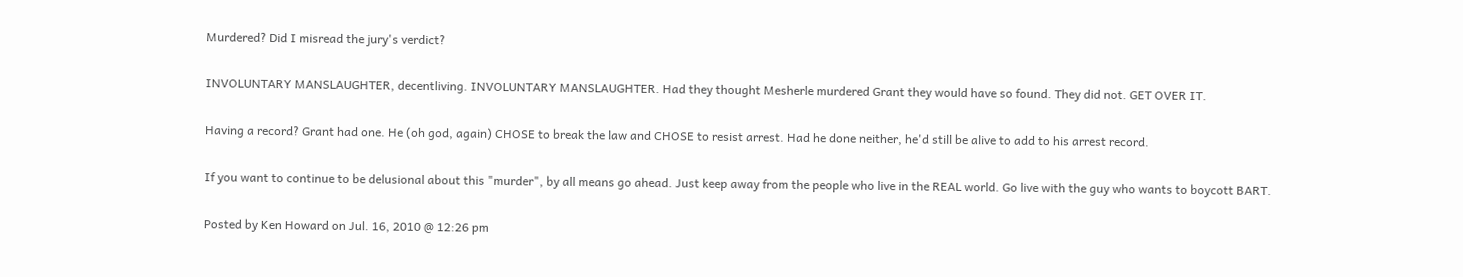Murdered? Did I misread the jury's verdict?

INVOLUNTARY MANSLAUGHTER, decentliving. INVOLUNTARY MANSLAUGHTER. Had they thought Mesherle murdered Grant they would have so found. They did not. GET OVER IT.

Having a record? Grant had one. He (oh god, again) CHOSE to break the law and CHOSE to resist arrest. Had he done neither, he'd still be alive to add to his arrest record.

If you want to continue to be delusional about this "murder", by all means go ahead. Just keep away from the people who live in the REAL world. Go live with the guy who wants to boycott BART.

Posted by Ken Howard on Jul. 16, 2010 @ 12:26 pm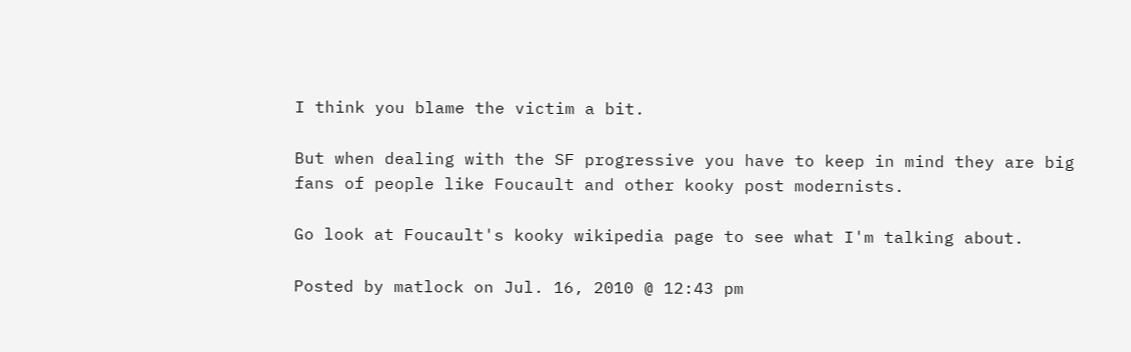I think you blame the victim a bit.

But when dealing with the SF progressive you have to keep in mind they are big fans of people like Foucault and other kooky post modernists.

Go look at Foucault's kooky wikipedia page to see what I'm talking about.

Posted by matlock on Jul. 16, 2010 @ 12:43 pm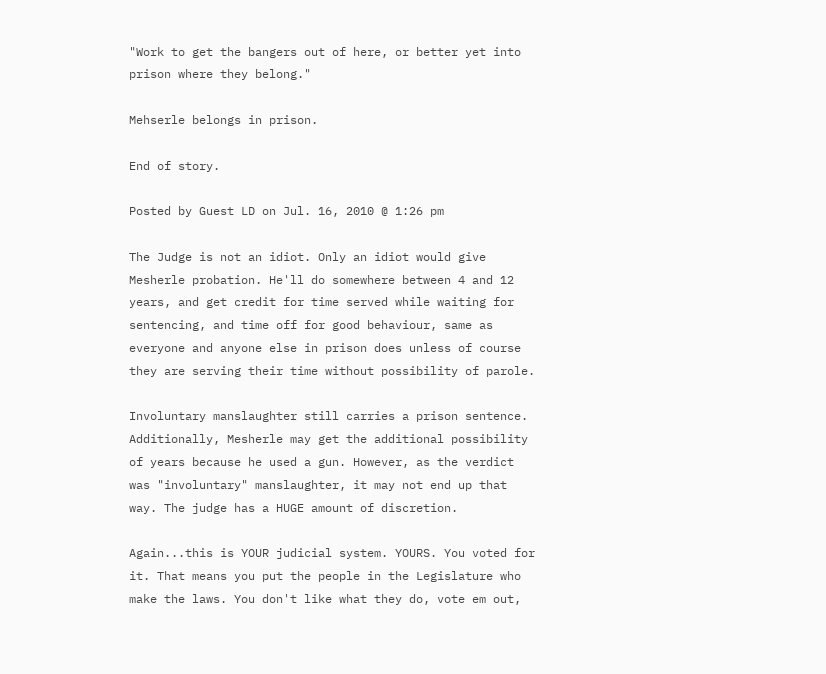"Work to get the bangers out of here, or better yet into prison where they belong."

Mehserle belongs in prison.

End of story.

Posted by Guest LD on Jul. 16, 2010 @ 1:26 pm

The Judge is not an idiot. Only an idiot would give Mesherle probation. He'll do somewhere between 4 and 12 years, and get credit for time served while waiting for sentencing, and time off for good behaviour, same as everyone and anyone else in prison does unless of course they are serving their time without possibility of parole.

Involuntary manslaughter still carries a prison sentence. Additionally, Mesherle may get the additional possibility of years because he used a gun. However, as the verdict was "involuntary" manslaughter, it may not end up that way. The judge has a HUGE amount of discretion.

Again...this is YOUR judicial system. YOURS. You voted for it. That means you put the people in the Legislature who make the laws. You don't like what they do, vote em out,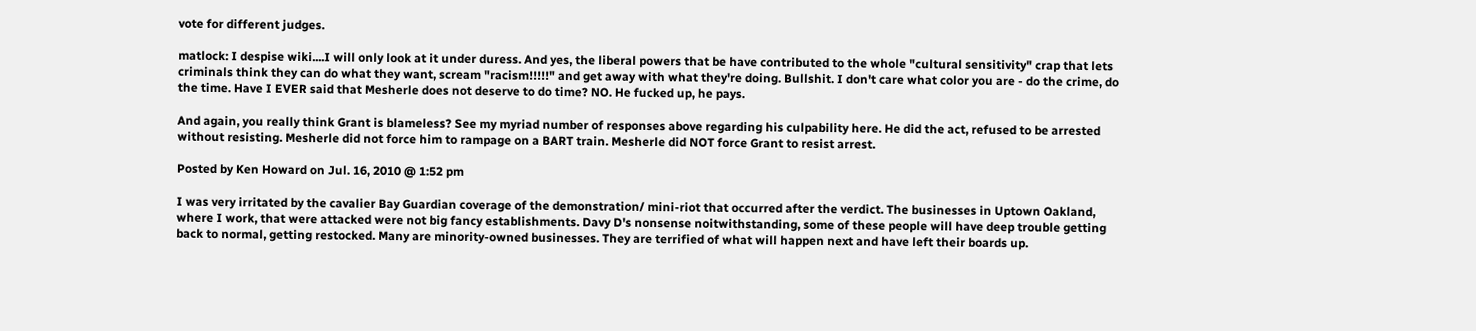vote for different judges.

matlock: I despise wiki....I will only look at it under duress. And yes, the liberal powers that be have contributed to the whole "cultural sensitivity" crap that lets criminals think they can do what they want, scream "racism!!!!!" and get away with what they're doing. Bullshit. I don't care what color you are - do the crime, do the time. Have I EVER said that Mesherle does not deserve to do time? NO. He fucked up, he pays.

And again, you really think Grant is blameless? See my myriad number of responses above regarding his culpability here. He did the act, refused to be arrested without resisting. Mesherle did not force him to rampage on a BART train. Mesherle did NOT force Grant to resist arrest.

Posted by Ken Howard on Jul. 16, 2010 @ 1:52 pm

I was very irritated by the cavalier Bay Guardian coverage of the demonstration/ mini-riot that occurred after the verdict. The businesses in Uptown Oakland, where I work, that were attacked were not big fancy establishments. Davy D's nonsense noitwithstanding, some of these people will have deep trouble getting back to normal, getting restocked. Many are minority-owned businesses. They are terrified of what will happen next and have left their boards up.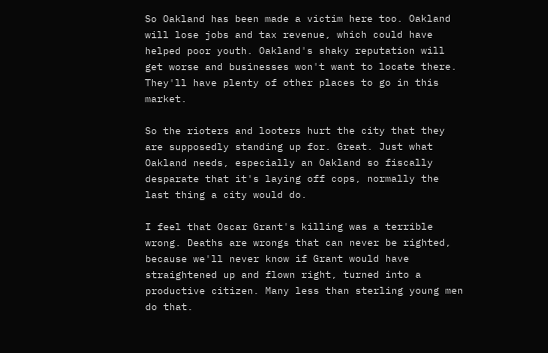So Oakland has been made a victim here too. Oakland will lose jobs and tax revenue, which could have helped poor youth. Oakland's shaky reputation will get worse and businesses won't want to locate there. They'll have plenty of other places to go in this market.

So the rioters and looters hurt the city that they are supposedly standing up for. Great. Just what Oakland needs, especially an Oakland so fiscally desparate that it's laying off cops, normally the last thing a city would do.

I feel that Oscar Grant's killing was a terrible wrong. Deaths are wrongs that can never be righted, because we'll never know if Grant would have straightened up and flown right, turned into a productive citizen. Many less than sterling young men do that.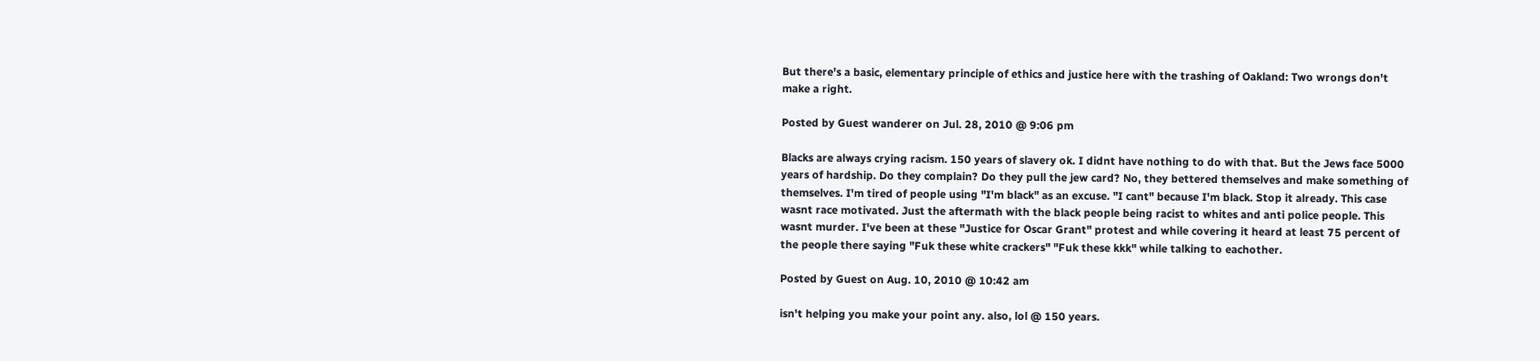But there's a basic, elementary principle of ethics and justice here with the trashing of Oakland: Two wrongs don't make a right.

Posted by Guest wanderer on Jul. 28, 2010 @ 9:06 pm

Blacks are always crying racism. 150 years of slavery ok. I didnt have nothing to do with that. But the Jews face 5000 years of hardship. Do they complain? Do they pull the jew card? No, they bettered themselves and make something of themselves. I'm tired of people using "I'm black" as an excuse. "I cant" because I'm black. Stop it already. This case wasnt race motivated. Just the aftermath with the black people being racist to whites and anti police people. This wasnt murder. I've been at these "Justice for Oscar Grant" protest and while covering it heard at least 75 percent of the people there saying "Fuk these white crackers" "Fuk these kkk" while talking to eachother.

Posted by Guest on Aug. 10, 2010 @ 10:42 am

isn't helping you make your point any. also, lol @ 150 years.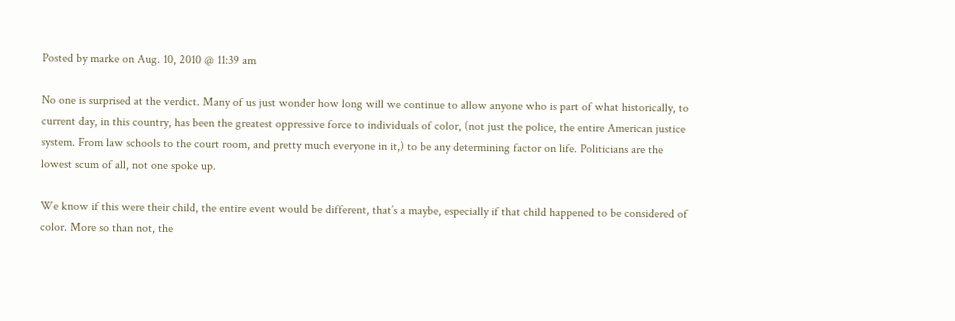Posted by marke on Aug. 10, 2010 @ 11:39 am

No one is surprised at the verdict. Many of us just wonder how long will we continue to allow anyone who is part of what historically, to current day, in this country, has been the greatest oppressive force to individuals of color, (not just the police, the entire American justice system. From law schools to the court room, and pretty much everyone in it,) to be any determining factor on life. Politicians are the lowest scum of all, not one spoke up.

We know if this were their child, the entire event would be different, that’s a maybe, especially if that child happened to be considered of color. More so than not, the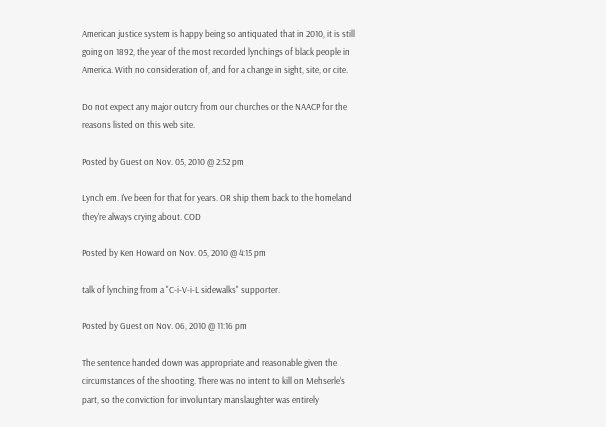American justice system is happy being so antiquated that in 2010, it is still going on 1892, the year of the most recorded lynchings of black people in America. With no consideration of, and for a change in sight, site, or cite.

Do not expect any major outcry from our churches or the NAACP for the reasons listed on this web site.

Posted by Guest on Nov. 05, 2010 @ 2:52 pm

Lynch em. I've been for that for years. OR ship them back to the homeland they're always crying about. COD

Posted by Ken Howard on Nov. 05, 2010 @ 4:15 pm

talk of lynching from a "C-i-V-i-L sidewalks" supporter.

Posted by Guest on Nov. 06, 2010 @ 11:16 pm

The sentence handed down was appropriate and reasonable given the circumstances of the shooting. There was no intent to kill on Mehserle's part, so the conviction for involuntary manslaughter was entirely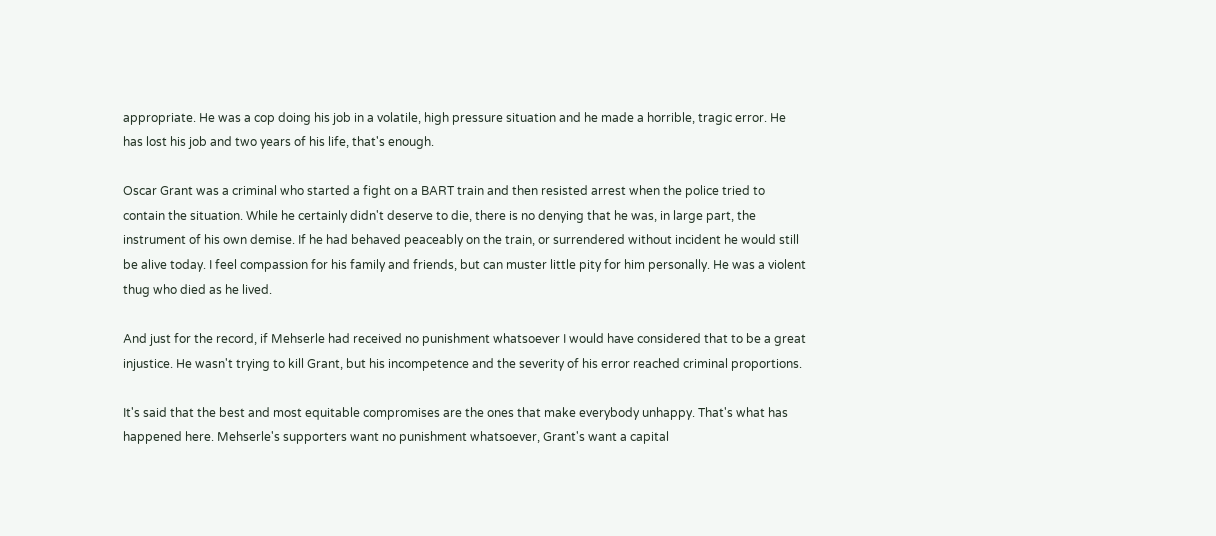appropriate. He was a cop doing his job in a volatile, high pressure situation and he made a horrible, tragic error. He has lost his job and two years of his life, that's enough.

Oscar Grant was a criminal who started a fight on a BART train and then resisted arrest when the police tried to contain the situation. While he certainly didn't deserve to die, there is no denying that he was, in large part, the instrument of his own demise. If he had behaved peaceably on the train, or surrendered without incident he would still be alive today. I feel compassion for his family and friends, but can muster little pity for him personally. He was a violent thug who died as he lived.

And just for the record, if Mehserle had received no punishment whatsoever I would have considered that to be a great injustice. He wasn't trying to kill Grant, but his incompetence and the severity of his error reached criminal proportions.

It's said that the best and most equitable compromises are the ones that make everybody unhappy. That's what has happened here. Mehserle's supporters want no punishment whatsoever, Grant's want a capital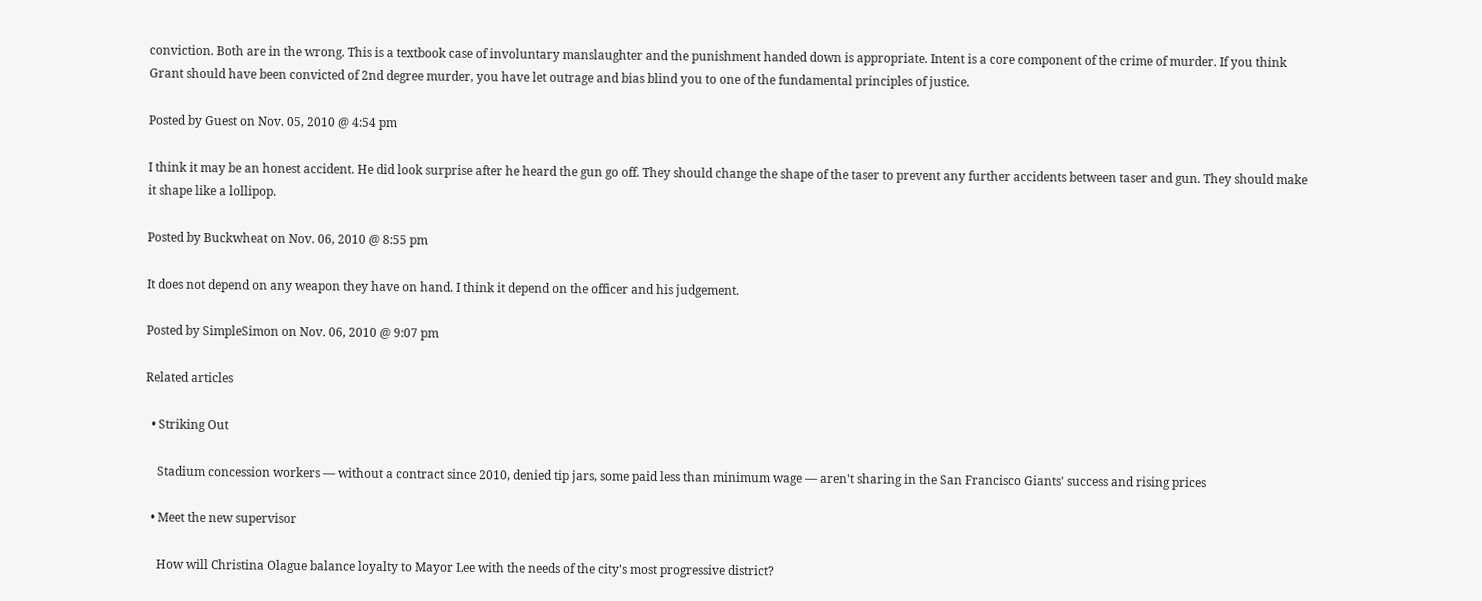conviction. Both are in the wrong. This is a textbook case of involuntary manslaughter and the punishment handed down is appropriate. Intent is a core component of the crime of murder. If you think Grant should have been convicted of 2nd degree murder, you have let outrage and bias blind you to one of the fundamental principles of justice.

Posted by Guest on Nov. 05, 2010 @ 4:54 pm

I think it may be an honest accident. He did look surprise after he heard the gun go off. They should change the shape of the taser to prevent any further accidents between taser and gun. They should make it shape like a lollipop.

Posted by Buckwheat on Nov. 06, 2010 @ 8:55 pm

It does not depend on any weapon they have on hand. I think it depend on the officer and his judgement.

Posted by SimpleSimon on Nov. 06, 2010 @ 9:07 pm

Related articles

  • Striking Out

    Stadium concession workers — without a contract since 2010, denied tip jars, some paid less than minimum wage — aren't sharing in the San Francisco Giants' success and rising prices

  • Meet the new supervisor

    How will Christina Olague balance loyalty to Mayor Lee with the needs of the city's most progressive district?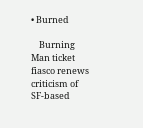• Burned

    Burning Man ticket fiasco renews criticism of SF-based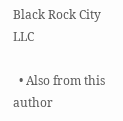Black Rock City LLC

  • Also from this author